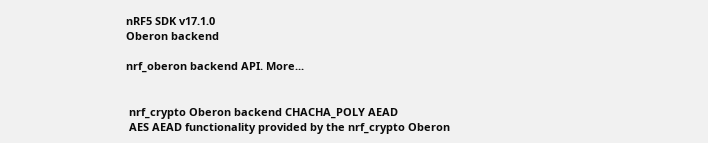nRF5 SDK v17.1.0
Oberon backend

nrf_oberon backend API. More...


 nrf_crypto Oberon backend CHACHA_POLY AEAD
 AES AEAD functionality provided by the nrf_crypto Oberon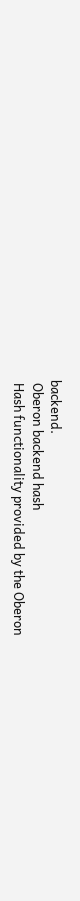backend.
 Oberon backend hash
 Hash functionality provided by the Oberon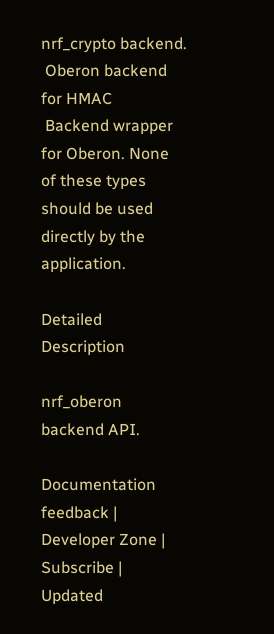nrf_crypto backend.
 Oberon backend for HMAC
 Backend wrapper for Oberon. None of these types should be used directly by the application.

Detailed Description

nrf_oberon backend API.

Documentation feedback | Developer Zone | Subscribe | Updated